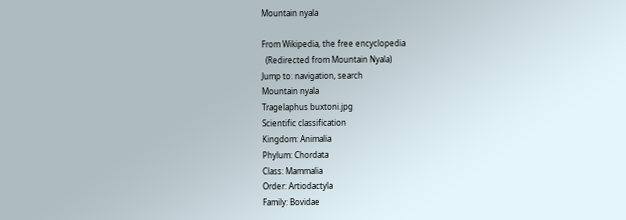Mountain nyala

From Wikipedia, the free encyclopedia
  (Redirected from Mountain Nyala)
Jump to: navigation, search
Mountain nyala
Tragelaphus buxtoni.jpg
Scientific classification
Kingdom: Animalia
Phylum: Chordata
Class: Mammalia
Order: Artiodactyla
Family: Bovidae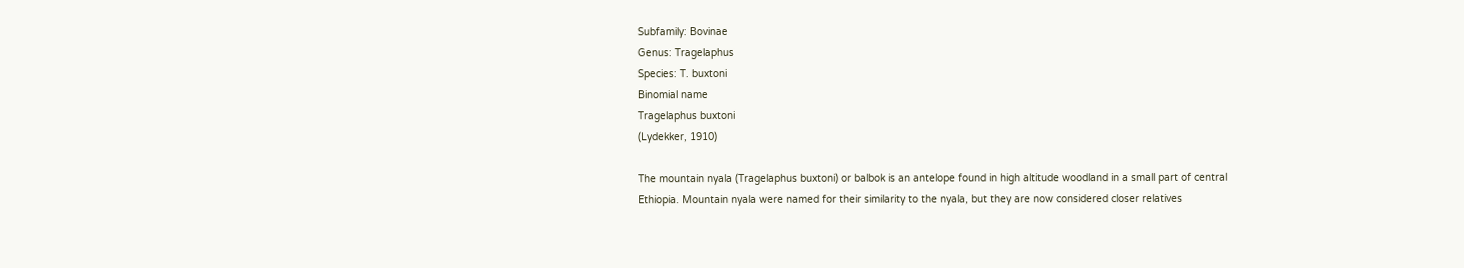Subfamily: Bovinae
Genus: Tragelaphus
Species: T. buxtoni
Binomial name
Tragelaphus buxtoni
(Lydekker, 1910)

The mountain nyala (Tragelaphus buxtoni) or balbok is an antelope found in high altitude woodland in a small part of central Ethiopia. Mountain nyala were named for their similarity to the nyala, but they are now considered closer relatives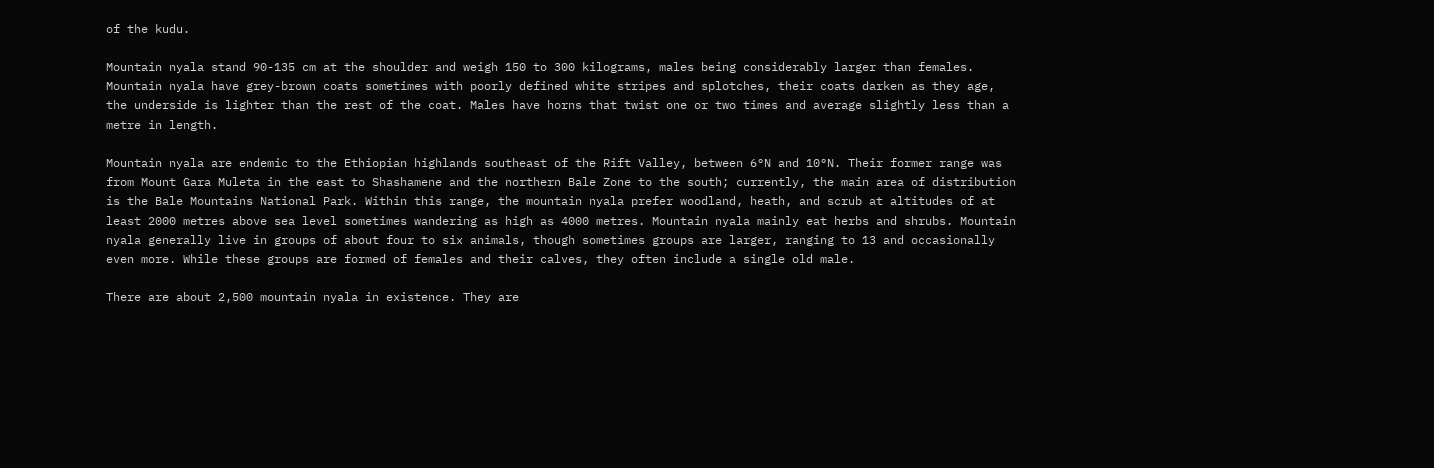of the kudu.

Mountain nyala stand 90-135 cm at the shoulder and weigh 150 to 300 kilograms, males being considerably larger than females. Mountain nyala have grey-brown coats sometimes with poorly defined white stripes and splotches, their coats darken as they age, the underside is lighter than the rest of the coat. Males have horns that twist one or two times and average slightly less than a metre in length.

Mountain nyala are endemic to the Ethiopian highlands southeast of the Rift Valley, between 6°N and 10°N. Their former range was from Mount Gara Muleta in the east to Shashamene and the northern Bale Zone to the south; currently, the main area of distribution is the Bale Mountains National Park. Within this range, the mountain nyala prefer woodland, heath, and scrub at altitudes of at least 2000 metres above sea level sometimes wandering as high as 4000 metres. Mountain nyala mainly eat herbs and shrubs. Mountain nyala generally live in groups of about four to six animals, though sometimes groups are larger, ranging to 13 and occasionally even more. While these groups are formed of females and their calves, they often include a single old male.

There are about 2,500 mountain nyala in existence. They are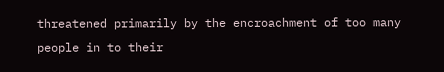threatened primarily by the encroachment of too many people in to their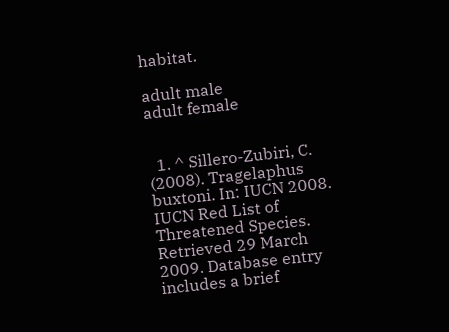habitat.

adult male
adult female


  1. ^ Sillero-Zubiri, C. (2008). Tragelaphus buxtoni. In: IUCN 2008. IUCN Red List of Threatened Species. Retrieved 29 March 2009. Database entry includes a brief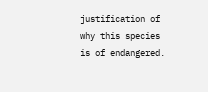justification of why this species is of endangered.